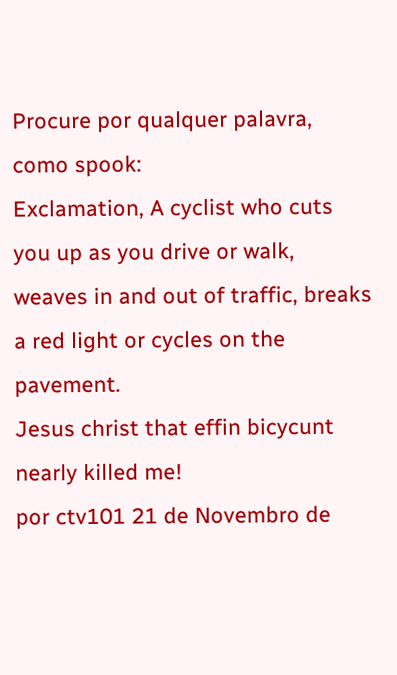Procure por qualquer palavra, como spook:
Exclamation, A cyclist who cuts you up as you drive or walk, weaves in and out of traffic, breaks a red light or cycles on the pavement.
Jesus christ that effin bicycunt nearly killed me!
por ctv101 21 de Novembro de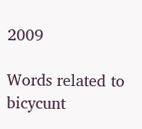2009

Words related to bicycunt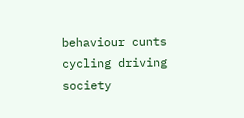behaviour cunts cycling driving society